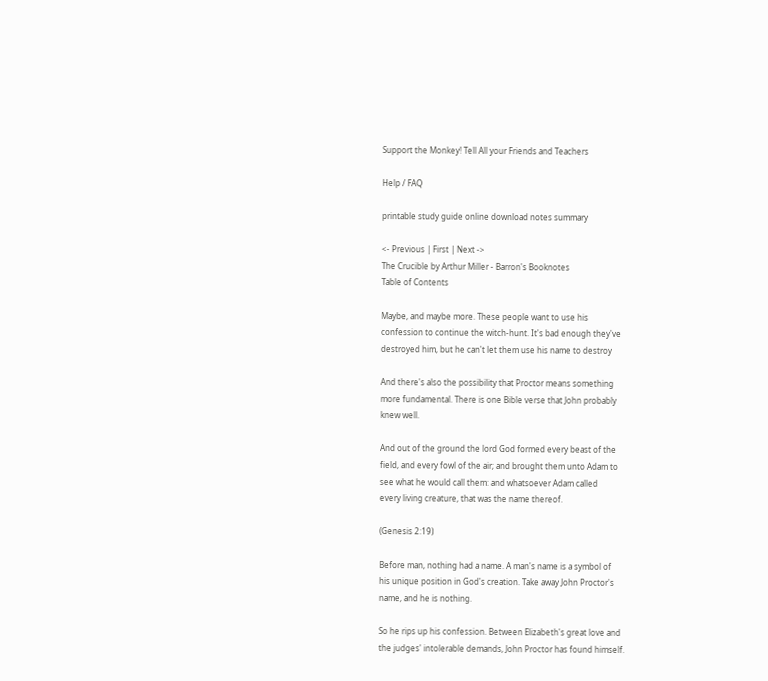Support the Monkey! Tell All your Friends and Teachers

Help / FAQ

printable study guide online download notes summary

<- Previous | First | Next ->
The Crucible by Arthur Miller - Barron's Booknotes
Table of Contents

Maybe, and maybe more. These people want to use his
confession to continue the witch-hunt. It's bad enough they've
destroyed him, but he can't let them use his name to destroy

And there's also the possibility that Proctor means something
more fundamental. There is one Bible verse that John probably
knew well.

And out of the ground the lord God formed every beast of the
field, and every fowl of the air; and brought them unto Adam to
see what he would call them: and whatsoever Adam called
every living creature, that was the name thereof.

(Genesis 2:19)

Before man, nothing had a name. A man's name is a symbol of
his unique position in God's creation. Take away John Proctor's
name, and he is nothing.

So he rips up his confession. Between Elizabeth's great love and
the judges' intolerable demands, John Proctor has found himself.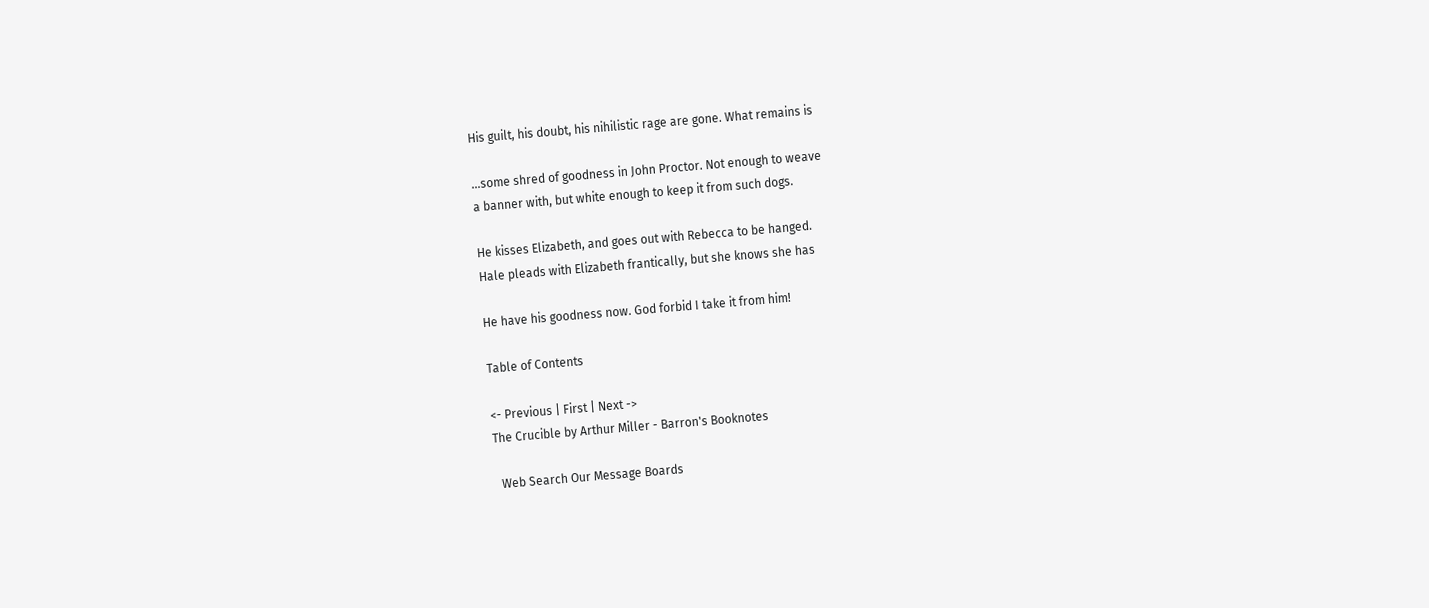His guilt, his doubt, his nihilistic rage are gone. What remains is

...some shred of goodness in John Proctor. Not enough to weave
a banner with, but white enough to keep it from such dogs.

He kisses Elizabeth, and goes out with Rebecca to be hanged.
Hale pleads with Elizabeth frantically, but she knows she has

He have his goodness now. God forbid I take it from him!

Table of Contents

<- Previous | First | Next ->
The Crucible by Arthur Miller - Barron's Booknotes

  Web Search Our Message Boards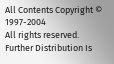All Contents Copyright © 1997-2004
All rights reserved. Further Distribution Is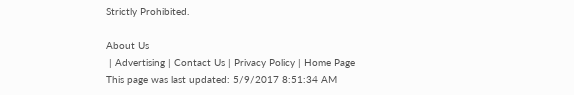Strictly Prohibited.

About Us
 | Advertising | Contact Us | Privacy Policy | Home Page
This page was last updated: 5/9/2017 8:51:34 AM